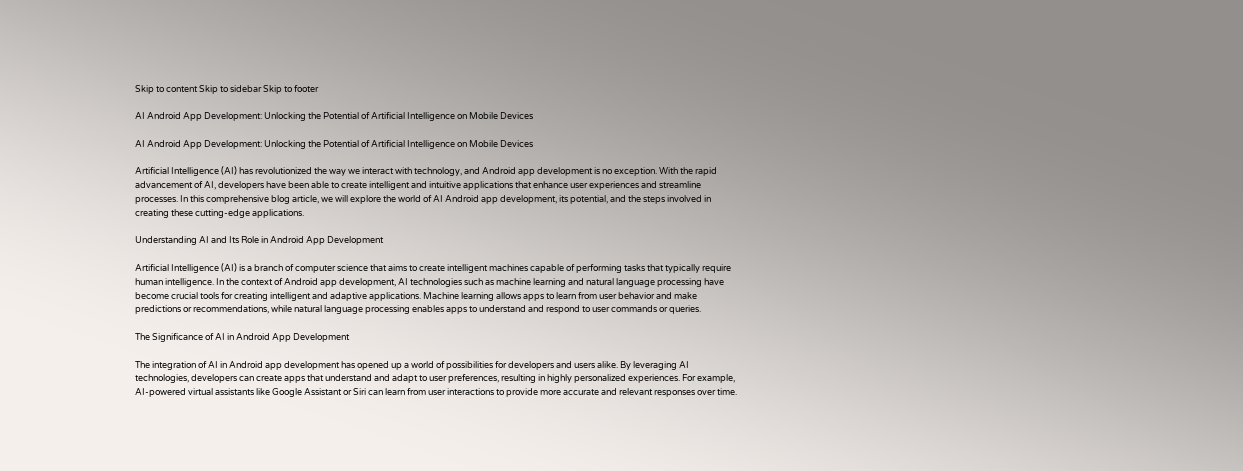Skip to content Skip to sidebar Skip to footer

AI Android App Development: Unlocking the Potential of Artificial Intelligence on Mobile Devices

AI Android App Development: Unlocking the Potential of Artificial Intelligence on Mobile Devices

Artificial Intelligence (AI) has revolutionized the way we interact with technology, and Android app development is no exception. With the rapid advancement of AI, developers have been able to create intelligent and intuitive applications that enhance user experiences and streamline processes. In this comprehensive blog article, we will explore the world of AI Android app development, its potential, and the steps involved in creating these cutting-edge applications.

Understanding AI and Its Role in Android App Development

Artificial Intelligence (AI) is a branch of computer science that aims to create intelligent machines capable of performing tasks that typically require human intelligence. In the context of Android app development, AI technologies such as machine learning and natural language processing have become crucial tools for creating intelligent and adaptive applications. Machine learning allows apps to learn from user behavior and make predictions or recommendations, while natural language processing enables apps to understand and respond to user commands or queries.

The Significance of AI in Android App Development

The integration of AI in Android app development has opened up a world of possibilities for developers and users alike. By leveraging AI technologies, developers can create apps that understand and adapt to user preferences, resulting in highly personalized experiences. For example, AI-powered virtual assistants like Google Assistant or Siri can learn from user interactions to provide more accurate and relevant responses over time.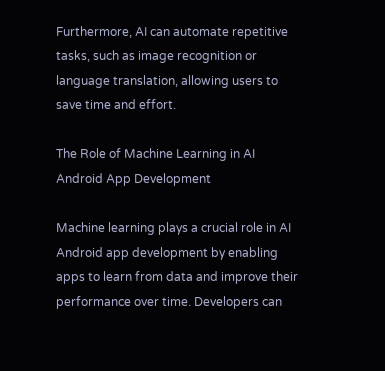Furthermore, AI can automate repetitive tasks, such as image recognition or language translation, allowing users to save time and effort.

The Role of Machine Learning in AI Android App Development

Machine learning plays a crucial role in AI Android app development by enabling apps to learn from data and improve their performance over time. Developers can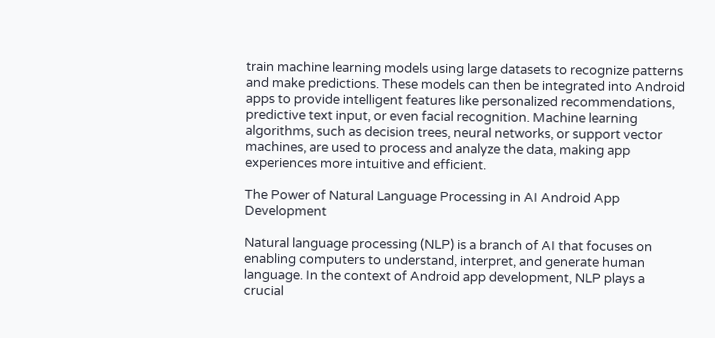train machine learning models using large datasets to recognize patterns and make predictions. These models can then be integrated into Android apps to provide intelligent features like personalized recommendations, predictive text input, or even facial recognition. Machine learning algorithms, such as decision trees, neural networks, or support vector machines, are used to process and analyze the data, making app experiences more intuitive and efficient.

The Power of Natural Language Processing in AI Android App Development

Natural language processing (NLP) is a branch of AI that focuses on enabling computers to understand, interpret, and generate human language. In the context of Android app development, NLP plays a crucial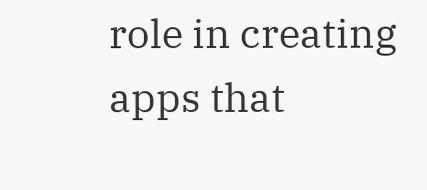role in creating apps that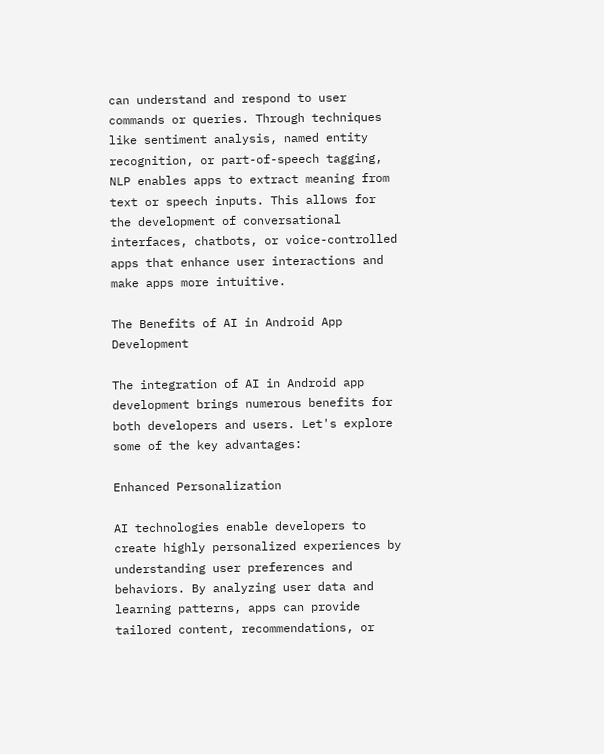can understand and respond to user commands or queries. Through techniques like sentiment analysis, named entity recognition, or part-of-speech tagging, NLP enables apps to extract meaning from text or speech inputs. This allows for the development of conversational interfaces, chatbots, or voice-controlled apps that enhance user interactions and make apps more intuitive.

The Benefits of AI in Android App Development

The integration of AI in Android app development brings numerous benefits for both developers and users. Let's explore some of the key advantages:

Enhanced Personalization

AI technologies enable developers to create highly personalized experiences by understanding user preferences and behaviors. By analyzing user data and learning patterns, apps can provide tailored content, recommendations, or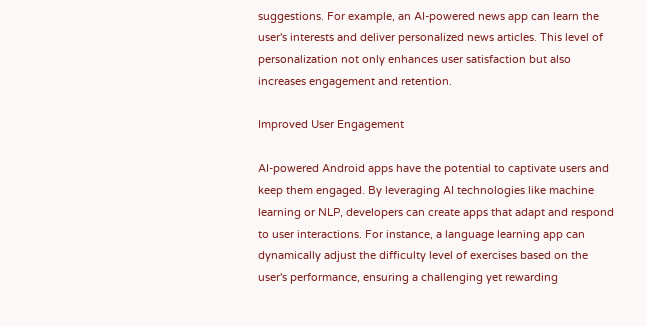suggestions. For example, an AI-powered news app can learn the user's interests and deliver personalized news articles. This level of personalization not only enhances user satisfaction but also increases engagement and retention.

Improved User Engagement

AI-powered Android apps have the potential to captivate users and keep them engaged. By leveraging AI technologies like machine learning or NLP, developers can create apps that adapt and respond to user interactions. For instance, a language learning app can dynamically adjust the difficulty level of exercises based on the user's performance, ensuring a challenging yet rewarding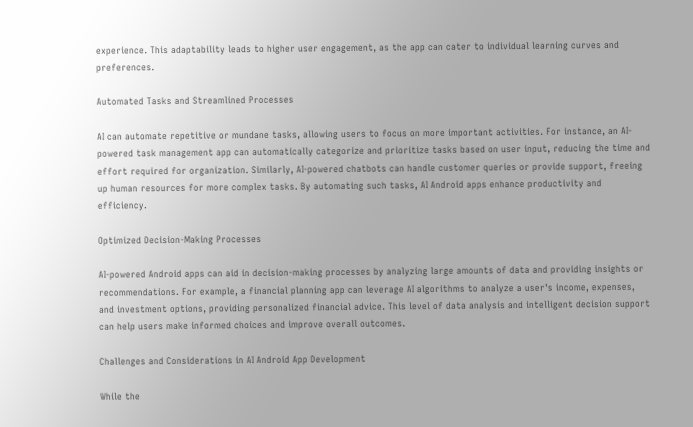experience. This adaptability leads to higher user engagement, as the app can cater to individual learning curves and preferences.

Automated Tasks and Streamlined Processes

AI can automate repetitive or mundane tasks, allowing users to focus on more important activities. For instance, an AI-powered task management app can automatically categorize and prioritize tasks based on user input, reducing the time and effort required for organization. Similarly, AI-powered chatbots can handle customer queries or provide support, freeing up human resources for more complex tasks. By automating such tasks, AI Android apps enhance productivity and efficiency.

Optimized Decision-Making Processes

AI-powered Android apps can aid in decision-making processes by analyzing large amounts of data and providing insights or recommendations. For example, a financial planning app can leverage AI algorithms to analyze a user's income, expenses, and investment options, providing personalized financial advice. This level of data analysis and intelligent decision support can help users make informed choices and improve overall outcomes.

Challenges and Considerations in AI Android App Development

While the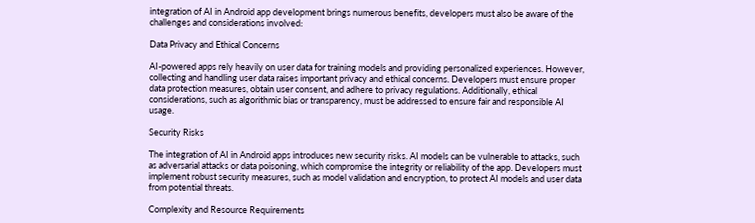integration of AI in Android app development brings numerous benefits, developers must also be aware of the challenges and considerations involved:

Data Privacy and Ethical Concerns

AI-powered apps rely heavily on user data for training models and providing personalized experiences. However, collecting and handling user data raises important privacy and ethical concerns. Developers must ensure proper data protection measures, obtain user consent, and adhere to privacy regulations. Additionally, ethical considerations, such as algorithmic bias or transparency, must be addressed to ensure fair and responsible AI usage.

Security Risks

The integration of AI in Android apps introduces new security risks. AI models can be vulnerable to attacks, such as adversarial attacks or data poisoning, which compromise the integrity or reliability of the app. Developers must implement robust security measures, such as model validation and encryption, to protect AI models and user data from potential threats.

Complexity and Resource Requirements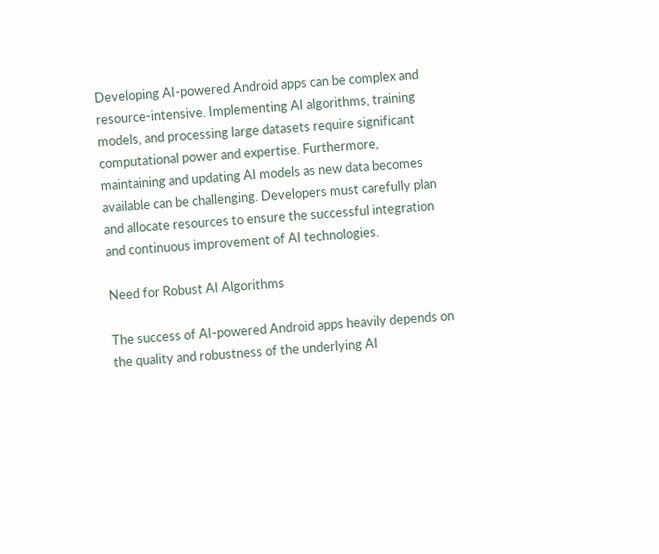Developing AI-powered Android apps can be complex and resource-intensive. Implementing AI algorithms, training models, and processing large datasets require significant computational power and expertise. Furthermore, maintaining and updating AI models as new data becomes available can be challenging. Developers must carefully plan and allocate resources to ensure the successful integration and continuous improvement of AI technologies.

Need for Robust AI Algorithms

The success of AI-powered Android apps heavily depends on the quality and robustness of the underlying AI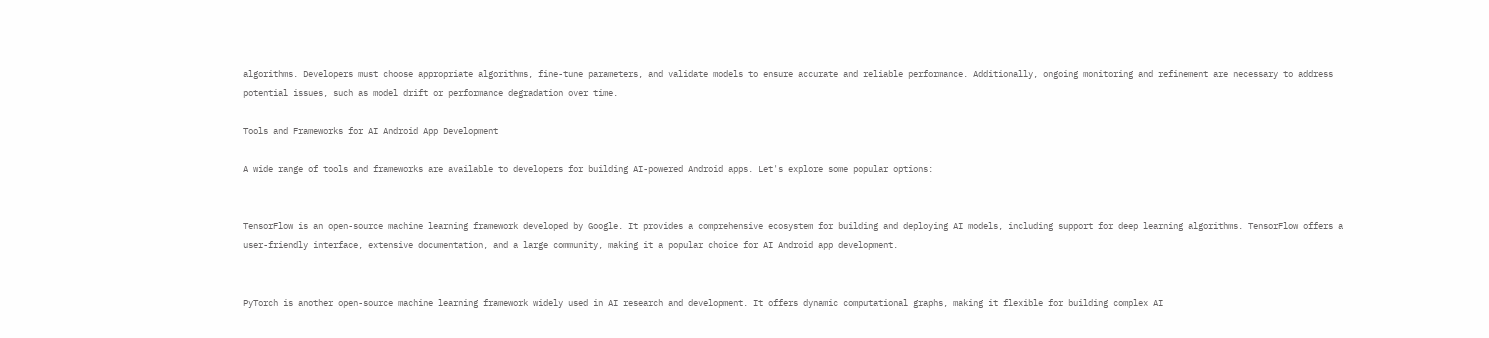algorithms. Developers must choose appropriate algorithms, fine-tune parameters, and validate models to ensure accurate and reliable performance. Additionally, ongoing monitoring and refinement are necessary to address potential issues, such as model drift or performance degradation over time.

Tools and Frameworks for AI Android App Development

A wide range of tools and frameworks are available to developers for building AI-powered Android apps. Let's explore some popular options:


TensorFlow is an open-source machine learning framework developed by Google. It provides a comprehensive ecosystem for building and deploying AI models, including support for deep learning algorithms. TensorFlow offers a user-friendly interface, extensive documentation, and a large community, making it a popular choice for AI Android app development.


PyTorch is another open-source machine learning framework widely used in AI research and development. It offers dynamic computational graphs, making it flexible for building complex AI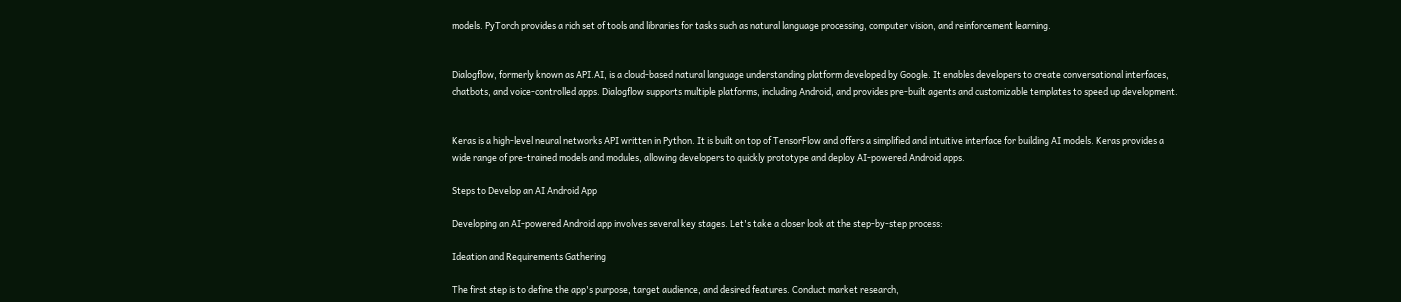models. PyTorch provides a rich set of tools and libraries for tasks such as natural language processing, computer vision, and reinforcement learning.


Dialogflow, formerly known as API.AI, is a cloud-based natural language understanding platform developed by Google. It enables developers to create conversational interfaces, chatbots, and voice-controlled apps. Dialogflow supports multiple platforms, including Android, and provides pre-built agents and customizable templates to speed up development.


Keras is a high-level neural networks API written in Python. It is built on top of TensorFlow and offers a simplified and intuitive interface for building AI models. Keras provides a wide range of pre-trained models and modules, allowing developers to quickly prototype and deploy AI-powered Android apps.

Steps to Develop an AI Android App

Developing an AI-powered Android app involves several key stages. Let's take a closer look at the step-by-step process:

Ideation and Requirements Gathering

The first step is to define the app's purpose, target audience, and desired features. Conduct market research,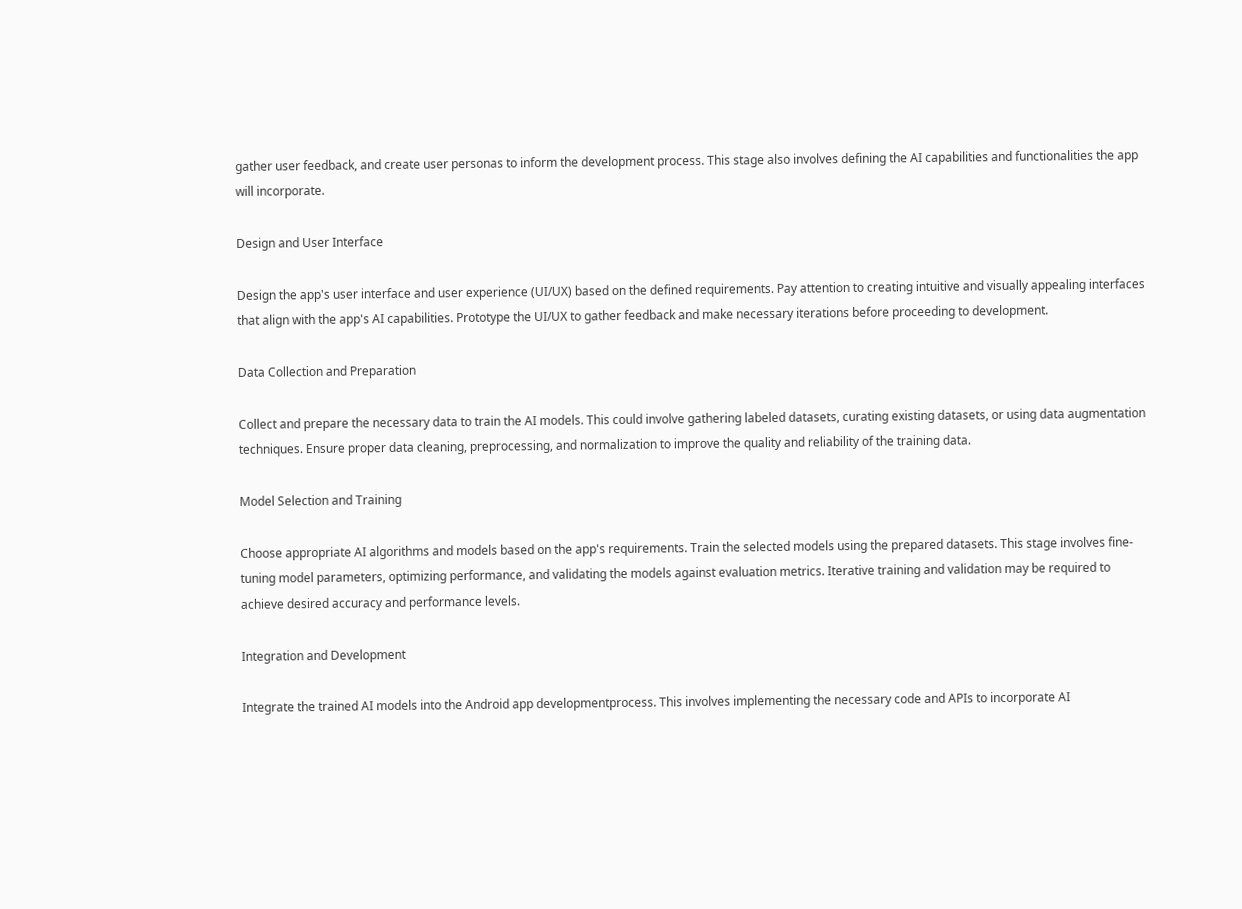gather user feedback, and create user personas to inform the development process. This stage also involves defining the AI capabilities and functionalities the app will incorporate.

Design and User Interface

Design the app's user interface and user experience (UI/UX) based on the defined requirements. Pay attention to creating intuitive and visually appealing interfaces that align with the app's AI capabilities. Prototype the UI/UX to gather feedback and make necessary iterations before proceeding to development.

Data Collection and Preparation

Collect and prepare the necessary data to train the AI models. This could involve gathering labeled datasets, curating existing datasets, or using data augmentation techniques. Ensure proper data cleaning, preprocessing, and normalization to improve the quality and reliability of the training data.

Model Selection and Training

Choose appropriate AI algorithms and models based on the app's requirements. Train the selected models using the prepared datasets. This stage involves fine-tuning model parameters, optimizing performance, and validating the models against evaluation metrics. Iterative training and validation may be required to achieve desired accuracy and performance levels.

Integration and Development

Integrate the trained AI models into the Android app developmentprocess. This involves implementing the necessary code and APIs to incorporate AI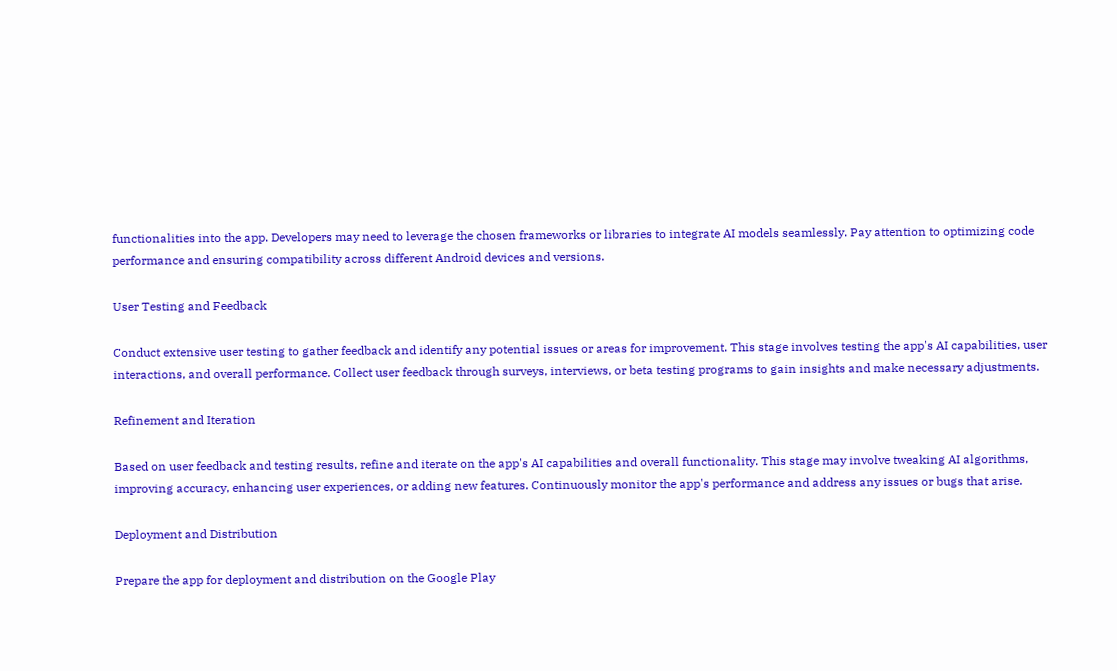functionalities into the app. Developers may need to leverage the chosen frameworks or libraries to integrate AI models seamlessly. Pay attention to optimizing code performance and ensuring compatibility across different Android devices and versions.

User Testing and Feedback

Conduct extensive user testing to gather feedback and identify any potential issues or areas for improvement. This stage involves testing the app's AI capabilities, user interactions, and overall performance. Collect user feedback through surveys, interviews, or beta testing programs to gain insights and make necessary adjustments.

Refinement and Iteration

Based on user feedback and testing results, refine and iterate on the app's AI capabilities and overall functionality. This stage may involve tweaking AI algorithms, improving accuracy, enhancing user experiences, or adding new features. Continuously monitor the app's performance and address any issues or bugs that arise.

Deployment and Distribution

Prepare the app for deployment and distribution on the Google Play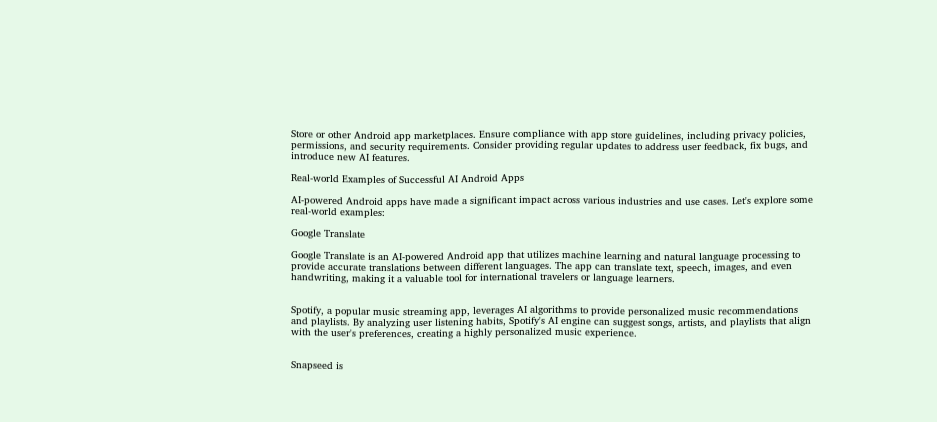Store or other Android app marketplaces. Ensure compliance with app store guidelines, including privacy policies, permissions, and security requirements. Consider providing regular updates to address user feedback, fix bugs, and introduce new AI features.

Real-world Examples of Successful AI Android Apps

AI-powered Android apps have made a significant impact across various industries and use cases. Let's explore some real-world examples:

Google Translate

Google Translate is an AI-powered Android app that utilizes machine learning and natural language processing to provide accurate translations between different languages. The app can translate text, speech, images, and even handwriting, making it a valuable tool for international travelers or language learners.


Spotify, a popular music streaming app, leverages AI algorithms to provide personalized music recommendations and playlists. By analyzing user listening habits, Spotify's AI engine can suggest songs, artists, and playlists that align with the user's preferences, creating a highly personalized music experience.


Snapseed is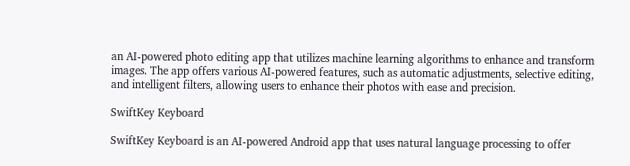an AI-powered photo editing app that utilizes machine learning algorithms to enhance and transform images. The app offers various AI-powered features, such as automatic adjustments, selective editing, and intelligent filters, allowing users to enhance their photos with ease and precision.

SwiftKey Keyboard

SwiftKey Keyboard is an AI-powered Android app that uses natural language processing to offer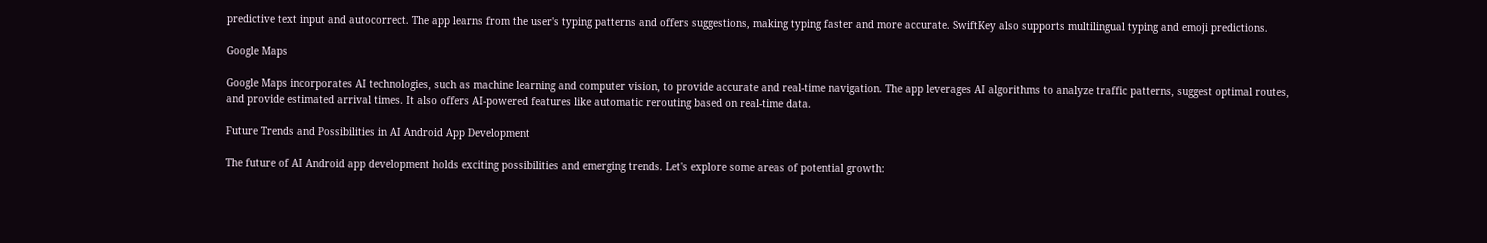predictive text input and autocorrect. The app learns from the user's typing patterns and offers suggestions, making typing faster and more accurate. SwiftKey also supports multilingual typing and emoji predictions.

Google Maps

Google Maps incorporates AI technologies, such as machine learning and computer vision, to provide accurate and real-time navigation. The app leverages AI algorithms to analyze traffic patterns, suggest optimal routes, and provide estimated arrival times. It also offers AI-powered features like automatic rerouting based on real-time data.

Future Trends and Possibilities in AI Android App Development

The future of AI Android app development holds exciting possibilities and emerging trends. Let's explore some areas of potential growth: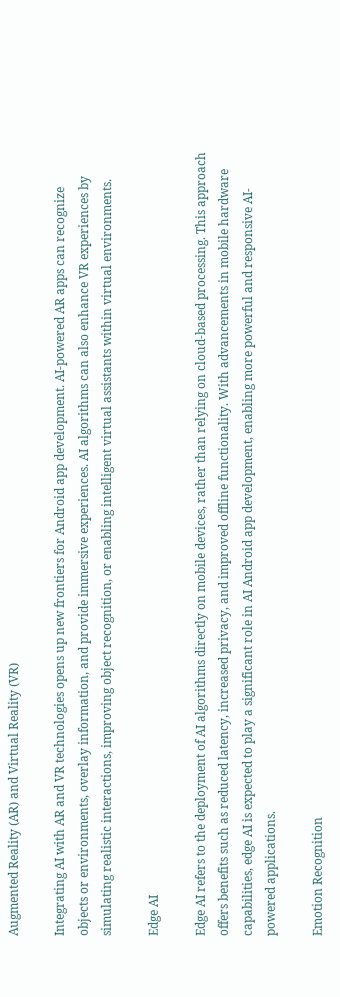Augmented Reality (AR) and Virtual Reality (VR)

Integrating AI with AR and VR technologies opens up new frontiers for Android app development. AI-powered AR apps can recognize objects or environments, overlay information, and provide immersive experiences. AI algorithms can also enhance VR experiences by simulating realistic interactions, improving object recognition, or enabling intelligent virtual assistants within virtual environments.

Edge AI

Edge AI refers to the deployment of AI algorithms directly on mobile devices, rather than relying on cloud-based processing. This approach offers benefits such as reduced latency, increased privacy, and improved offline functionality. With advancements in mobile hardware capabilities, edge AI is expected to play a significant role in AI Android app development, enabling more powerful and responsive AI-powered applications.

Emotion Recognition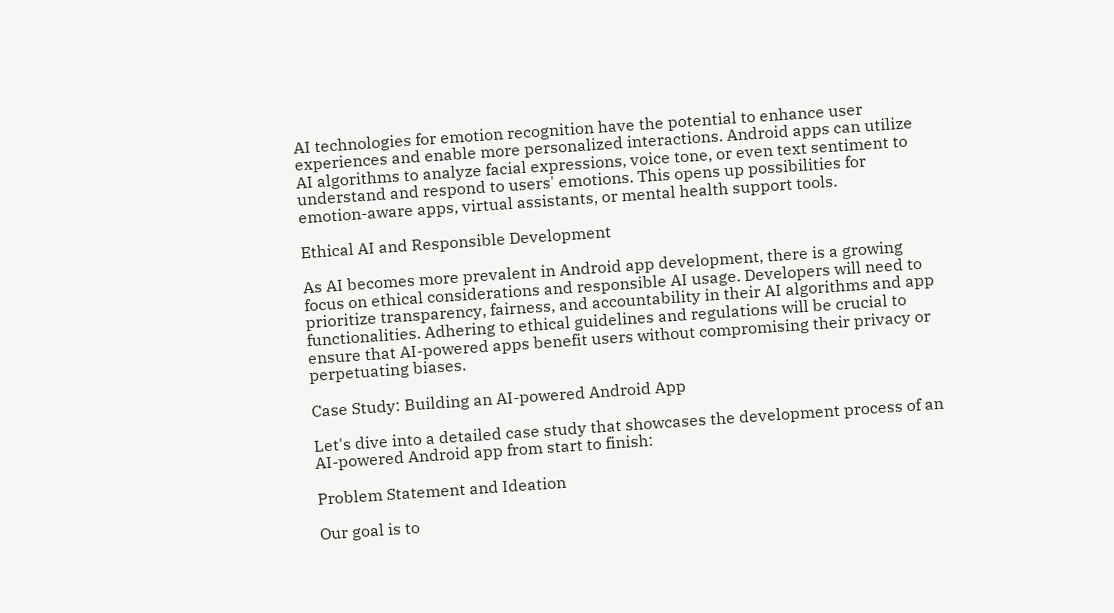AI technologies for emotion recognition have the potential to enhance user experiences and enable more personalized interactions. Android apps can utilize AI algorithms to analyze facial expressions, voice tone, or even text sentiment to understand and respond to users' emotions. This opens up possibilities for emotion-aware apps, virtual assistants, or mental health support tools.

Ethical AI and Responsible Development

As AI becomes more prevalent in Android app development, there is a growing focus on ethical considerations and responsible AI usage. Developers will need to prioritize transparency, fairness, and accountability in their AI algorithms and app functionalities. Adhering to ethical guidelines and regulations will be crucial to ensure that AI-powered apps benefit users without compromising their privacy or perpetuating biases.

Case Study: Building an AI-powered Android App

Let's dive into a detailed case study that showcases the development process of an AI-powered Android app from start to finish:

Problem Statement and Ideation

Our goal is to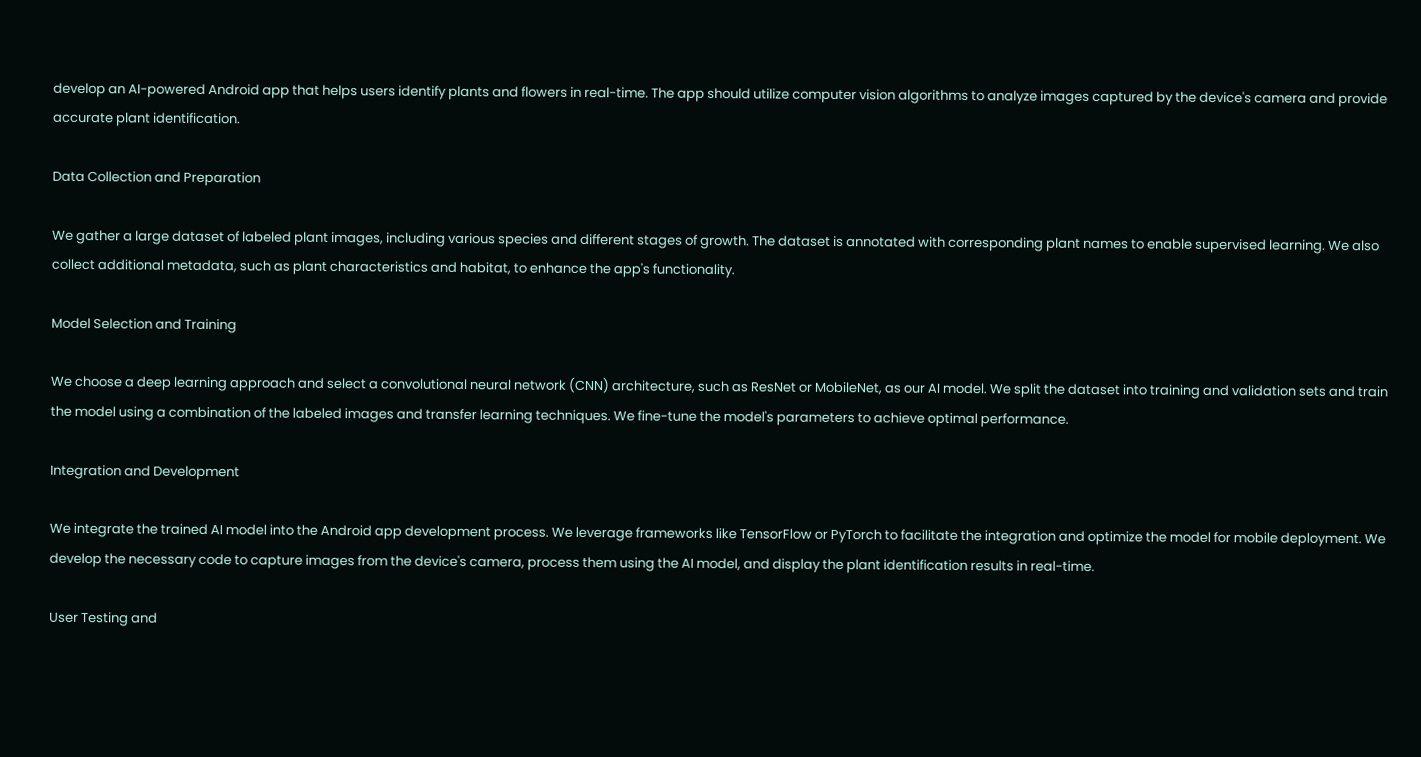develop an AI-powered Android app that helps users identify plants and flowers in real-time. The app should utilize computer vision algorithms to analyze images captured by the device's camera and provide accurate plant identification.

Data Collection and Preparation

We gather a large dataset of labeled plant images, including various species and different stages of growth. The dataset is annotated with corresponding plant names to enable supervised learning. We also collect additional metadata, such as plant characteristics and habitat, to enhance the app's functionality.

Model Selection and Training

We choose a deep learning approach and select a convolutional neural network (CNN) architecture, such as ResNet or MobileNet, as our AI model. We split the dataset into training and validation sets and train the model using a combination of the labeled images and transfer learning techniques. We fine-tune the model's parameters to achieve optimal performance.

Integration and Development

We integrate the trained AI model into the Android app development process. We leverage frameworks like TensorFlow or PyTorch to facilitate the integration and optimize the model for mobile deployment. We develop the necessary code to capture images from the device's camera, process them using the AI model, and display the plant identification results in real-time.

User Testing and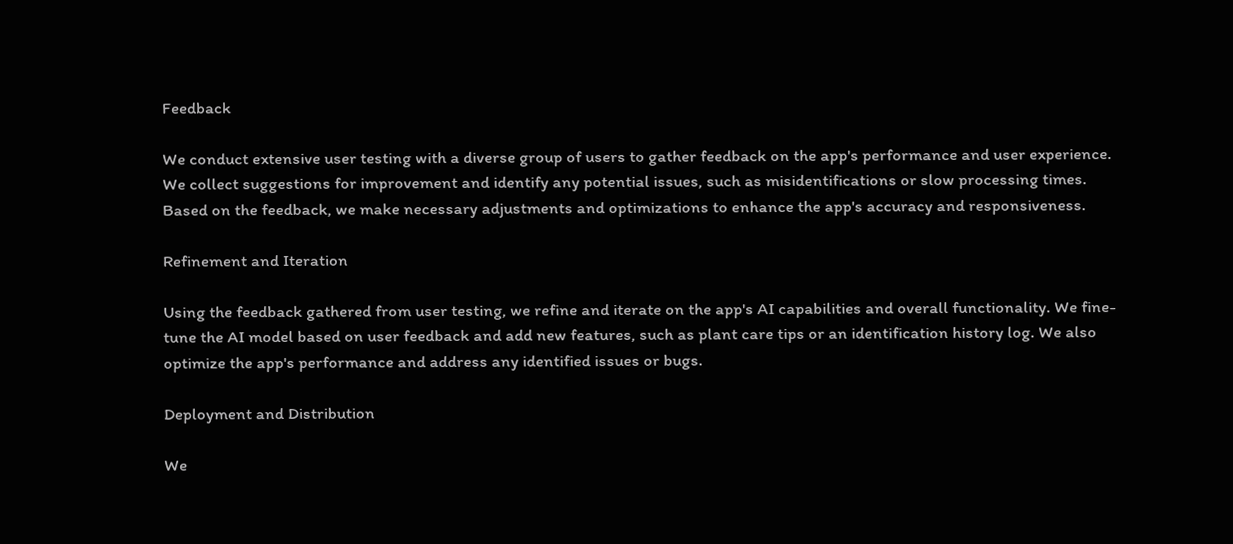Feedback

We conduct extensive user testing with a diverse group of users to gather feedback on the app's performance and user experience. We collect suggestions for improvement and identify any potential issues, such as misidentifications or slow processing times. Based on the feedback, we make necessary adjustments and optimizations to enhance the app's accuracy and responsiveness.

Refinement and Iteration

Using the feedback gathered from user testing, we refine and iterate on the app's AI capabilities and overall functionality. We fine-tune the AI model based on user feedback and add new features, such as plant care tips or an identification history log. We also optimize the app's performance and address any identified issues or bugs.

Deployment and Distribution

We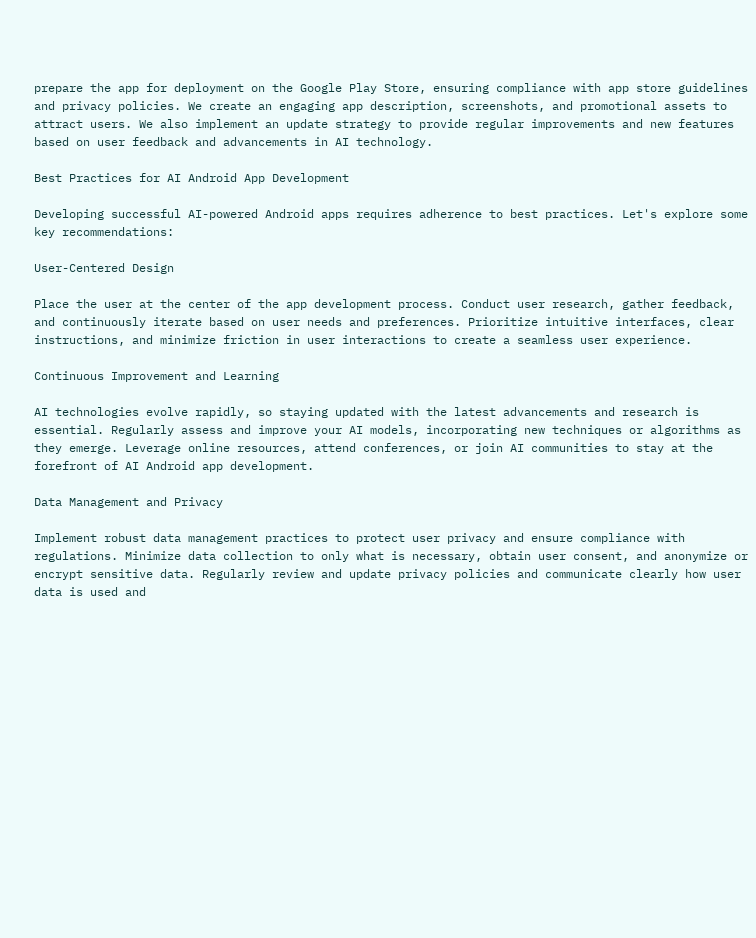prepare the app for deployment on the Google Play Store, ensuring compliance with app store guidelines and privacy policies. We create an engaging app description, screenshots, and promotional assets to attract users. We also implement an update strategy to provide regular improvements and new features based on user feedback and advancements in AI technology.

Best Practices for AI Android App Development

Developing successful AI-powered Android apps requires adherence to best practices. Let's explore some key recommendations:

User-Centered Design

Place the user at the center of the app development process. Conduct user research, gather feedback, and continuously iterate based on user needs and preferences. Prioritize intuitive interfaces, clear instructions, and minimize friction in user interactions to create a seamless user experience.

Continuous Improvement and Learning

AI technologies evolve rapidly, so staying updated with the latest advancements and research is essential. Regularly assess and improve your AI models, incorporating new techniques or algorithms as they emerge. Leverage online resources, attend conferences, or join AI communities to stay at the forefront of AI Android app development.

Data Management and Privacy

Implement robust data management practices to protect user privacy and ensure compliance with regulations. Minimize data collection to only what is necessary, obtain user consent, and anonymize or encrypt sensitive data. Regularly review and update privacy policies and communicate clearly how user data is used and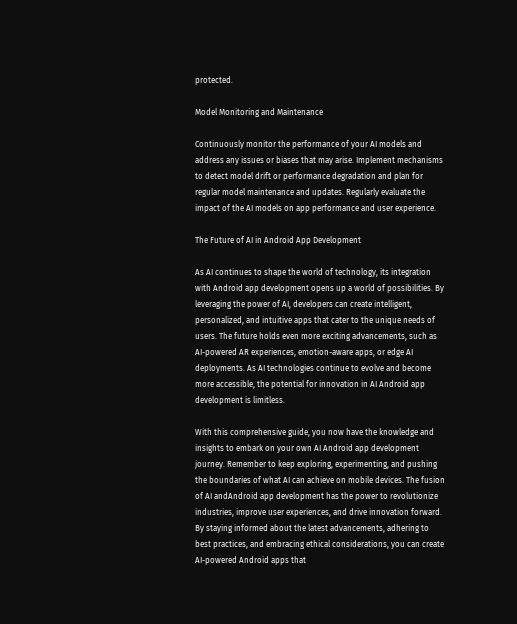protected.

Model Monitoring and Maintenance

Continuously monitor the performance of your AI models and address any issues or biases that may arise. Implement mechanisms to detect model drift or performance degradation and plan for regular model maintenance and updates. Regularly evaluate the impact of the AI models on app performance and user experience.

The Future of AI in Android App Development

As AI continues to shape the world of technology, its integration with Android app development opens up a world of possibilities. By leveraging the power of AI, developers can create intelligent, personalized, and intuitive apps that cater to the unique needs of users. The future holds even more exciting advancements, such as AI-powered AR experiences, emotion-aware apps, or edge AI deployments. As AI technologies continue to evolve and become more accessible, the potential for innovation in AI Android app development is limitless.

With this comprehensive guide, you now have the knowledge and insights to embark on your own AI Android app development journey. Remember to keep exploring, experimenting, and pushing the boundaries of what AI can achieve on mobile devices. The fusion of AI andAndroid app development has the power to revolutionize industries, improve user experiences, and drive innovation forward. By staying informed about the latest advancements, adhering to best practices, and embracing ethical considerations, you can create AI-powered Android apps that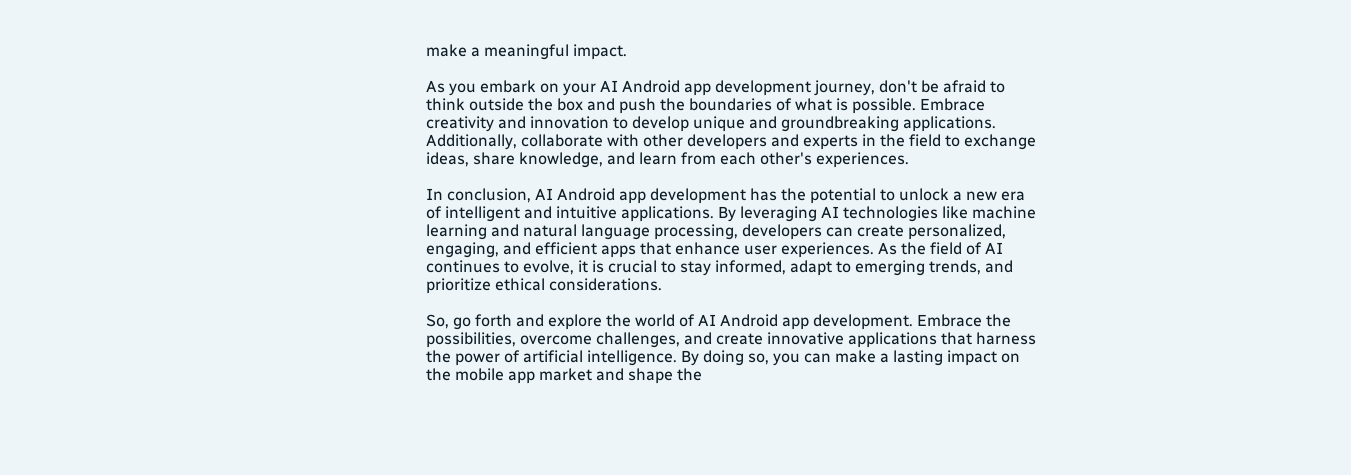make a meaningful impact.

As you embark on your AI Android app development journey, don't be afraid to think outside the box and push the boundaries of what is possible. Embrace creativity and innovation to develop unique and groundbreaking applications. Additionally, collaborate with other developers and experts in the field to exchange ideas, share knowledge, and learn from each other's experiences.

In conclusion, AI Android app development has the potential to unlock a new era of intelligent and intuitive applications. By leveraging AI technologies like machine learning and natural language processing, developers can create personalized, engaging, and efficient apps that enhance user experiences. As the field of AI continues to evolve, it is crucial to stay informed, adapt to emerging trends, and prioritize ethical considerations.

So, go forth and explore the world of AI Android app development. Embrace the possibilities, overcome challenges, and create innovative applications that harness the power of artificial intelligence. By doing so, you can make a lasting impact on the mobile app market and shape the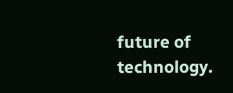future of technology.